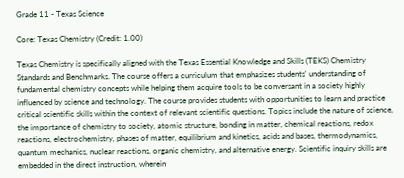Grade 11 - Texas Science

Core: Texas Chemistry (Credit: 1.00)

Texas Chemistry is specifically aligned with the Texas Essential Knowledge and Skills (TEKS) Chemistry Standards and Benchmarks. The course offers a curriculum that emphasizes students' understanding of fundamental chemistry concepts while helping them acquire tools to be conversant in a society highly influenced by science and technology. The course provides students with opportunities to learn and practice critical scientific skills within the context of relevant scientific questions. Topics include the nature of science, the importance of chemistry to society, atomic structure, bonding in matter, chemical reactions, redox reactions, electrochemistry, phases of matter, equilibrium and kinetics, acids and bases, thermodynamics, quantum mechanics, nuclear reactions, organic chemistry, and alternative energy. Scientific inquiry skills are embedded in the direct instruction, wherein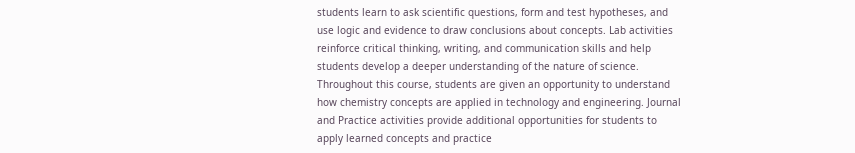students learn to ask scientific questions, form and test hypotheses, and use logic and evidence to draw conclusions about concepts. Lab activities reinforce critical thinking, writing, and communication skills and help students develop a deeper understanding of the nature of science. Throughout this course, students are given an opportunity to understand how chemistry concepts are applied in technology and engineering. Journal and Practice activities provide additional opportunities for students to apply learned concepts and practice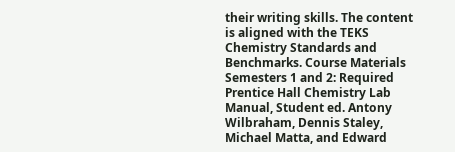their writing skills. The content is aligned with the TEKS Chemistry Standards and Benchmarks. Course Materials Semesters 1 and 2: Required Prentice Hall Chemistry Lab Manual, Student ed. Antony Wilbraham, Dennis Staley, Michael Matta, and Edward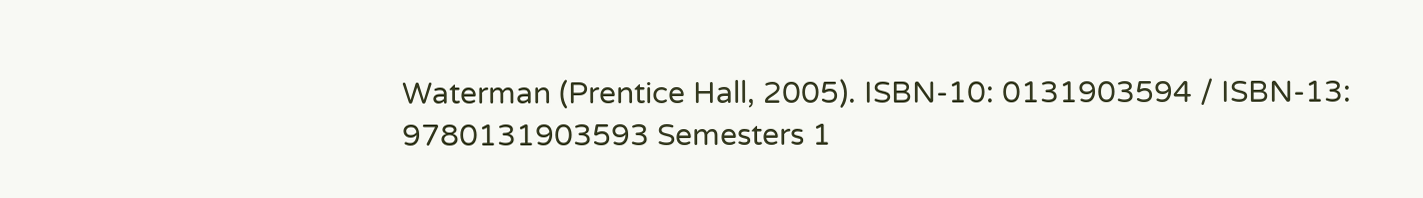Waterman (Prentice Hall, 2005). ISBN-10: 0131903594 / ISBN-13: 9780131903593 Semesters 1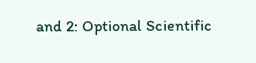and 2: Optional Scientific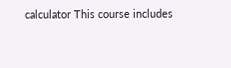calculator This course includes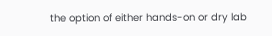the option of either hands-on or dry lab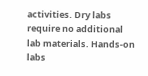activities. Dry labs require no additional lab materials. Hands-on labs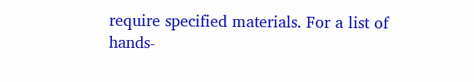require specified materials. For a list of hands-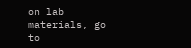on lab materials, go to